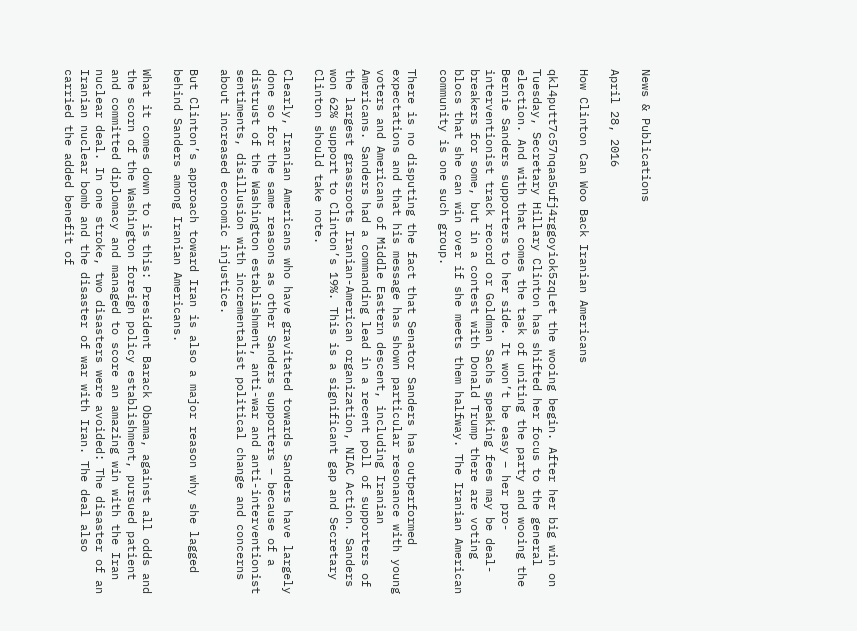News & Publications

April 28, 2016

How Clinton Can Woo Back Iranian Americans

qkl4putt7c57nqaa5ufj4rggoyiok5zqLet the wooing begin. After her big win on Tuesday, Secretary Hillary Clinton has shifted her focus to the general election. And with that comes the task of uniting the party and wooing the Bernie Sanders supporters to her side. It won’t be easy – her pro-interventionist track record or Goldman Sachs speaking fees may be deal-breakers for some, but in a contest with Donald Trump there are voting blocs that she can win over if she meets them halfway. The Iranian American community is one such group.

There is no disputing the fact that Senator Sanders has outperformed expectations and that his message has shown particular resonance with young voters and Americans of Middle Eastern descent, including Iranian Americans. Sanders had a commanding lead in a recent poll of supporters of the largest grassroots Iranian-American organization, NIAC Action. Sanders won 62% support to Clinton’s 19%. This is a significant gap and Secretary Clinton should take note.

Clearly, Iranian Americans who have gravitated towards Sanders have largely done so for the same reasons as other Sanders supporters – because of a distrust of the Washington establishment, anti-war and anti-interventionist sentiments, disillusion with incrementalist political change and concerns about increased economic injustice.

But Clinton’s approach toward Iran is also a major reason why she lagged behind Sanders among Iranian Americans.

What it comes down to is this: President Barack Obama, against all odds and the scorn of the Washington foreign policy establishment, pursued patient and committed diplomacy and managed to score an amazing win with the Iran nuclear deal. In one stroke, two disasters were avoided: The disaster of an Iranian nuclear bomb and the disaster of war with Iran. The deal also carried the added benefit of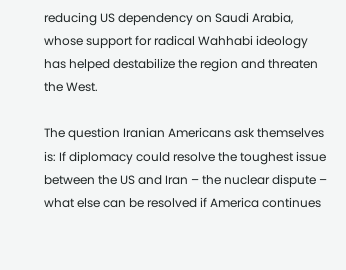reducing US dependency on Saudi Arabia, whose support for radical Wahhabi ideology has helped destabilize the region and threaten the West.

The question Iranian Americans ask themselves is: If diplomacy could resolve the toughest issue between the US and Iran – the nuclear dispute – what else can be resolved if America continues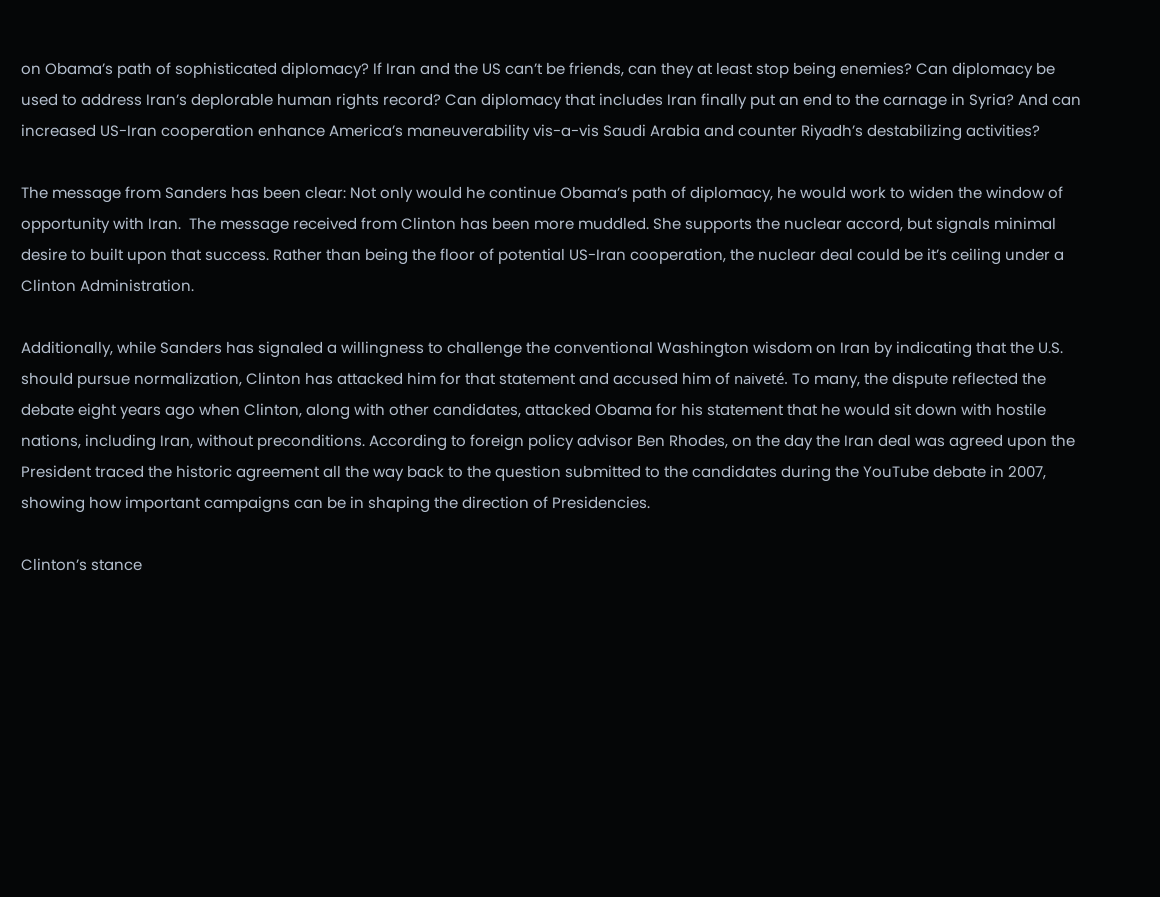on Obama’s path of sophisticated diplomacy? If Iran and the US can’t be friends, can they at least stop being enemies? Can diplomacy be used to address Iran’s deplorable human rights record? Can diplomacy that includes Iran finally put an end to the carnage in Syria? And can increased US-Iran cooperation enhance America’s maneuverability vis-a-vis Saudi Arabia and counter Riyadh’s destabilizing activities?

The message from Sanders has been clear: Not only would he continue Obama’s path of diplomacy, he would work to widen the window of opportunity with Iran.  The message received from Clinton has been more muddled. She supports the nuclear accord, but signals minimal desire to built upon that success. Rather than being the floor of potential US-Iran cooperation, the nuclear deal could be it’s ceiling under a Clinton Administration.

Additionally, while Sanders has signaled a willingness to challenge the conventional Washington wisdom on Iran by indicating that the U.S. should pursue normalization, Clinton has attacked him for that statement and accused him of naiveté. To many, the dispute reflected the debate eight years ago when Clinton, along with other candidates, attacked Obama for his statement that he would sit down with hostile nations, including Iran, without preconditions. According to foreign policy advisor Ben Rhodes, on the day the Iran deal was agreed upon the President traced the historic agreement all the way back to the question submitted to the candidates during the YouTube debate in 2007, showing how important campaigns can be in shaping the direction of Presidencies.

Clinton’s stance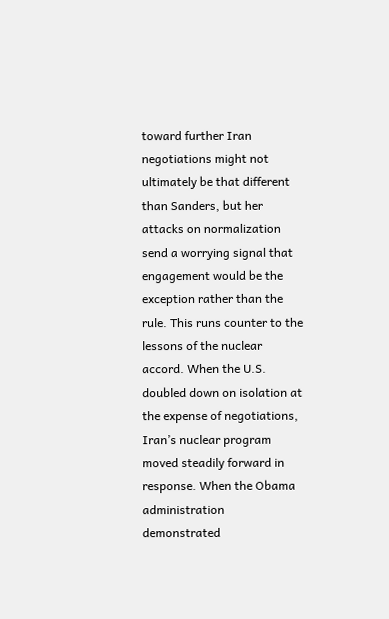toward further Iran negotiations might not ultimately be that different than Sanders, but her attacks on normalization send a worrying signal that engagement would be the exception rather than the rule. This runs counter to the lessons of the nuclear accord. When the U.S. doubled down on isolation at the expense of negotiations, Iran’s nuclear program moved steadily forward in response. When the Obama administration demonstrated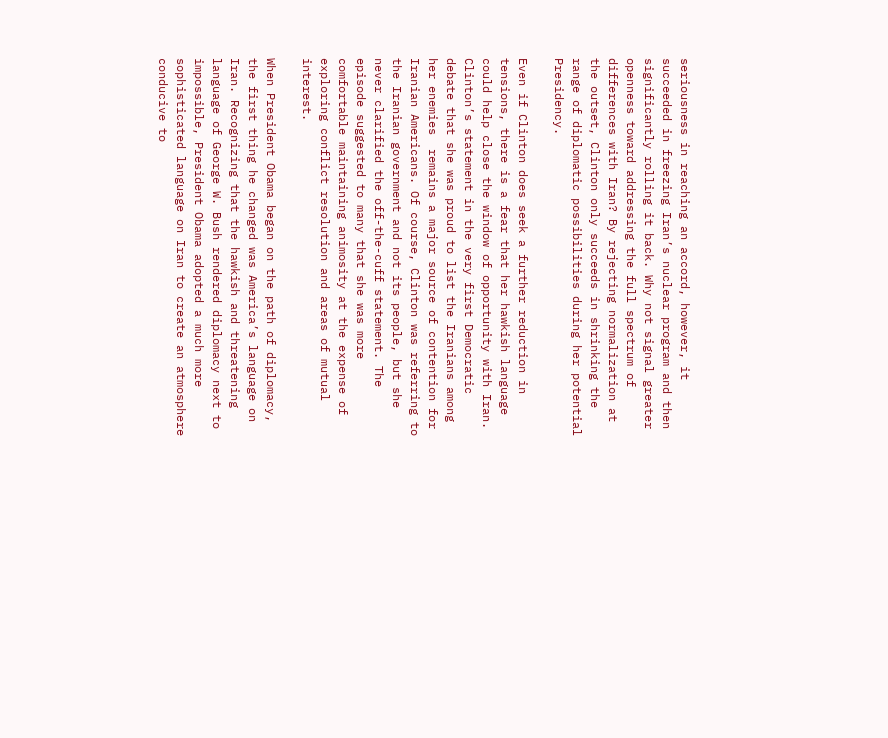seriousness in reaching an accord, however, it succeeded in freezing Iran’s nuclear program and then significantly rolling it back. Why not signal greater openness toward addressing the full spectrum of differences with Iran? By rejecting normalization at the outset, Clinton only succeeds in shrinking the range of diplomatic possibilities during her potential Presidency.

Even if Clinton does seek a further reduction in tensions, there is a fear that her hawkish language could help close the window of opportunity with Iran.  Clinton’s statement in the very first Democratic debate that she was proud to list the Iranians among her enemies  remains a major source of contention for Iranian Americans. Of course, Clinton was referring to the Iranian government and not its people, but she never clarified the off-the-cuff statement. The episode suggested to many that she was more comfortable maintaining animosity at the expense of exploring conflict resolution and areas of mutual interest.

When President Obama began on the path of diplomacy, the first thing he changed was America’s language on Iran. Recognizing that the hawkish and threatening language of George W. Bush rendered diplomacy next to impossible, President Obama adopted a much more sophisticated language on Iran to create an atmosphere conducive to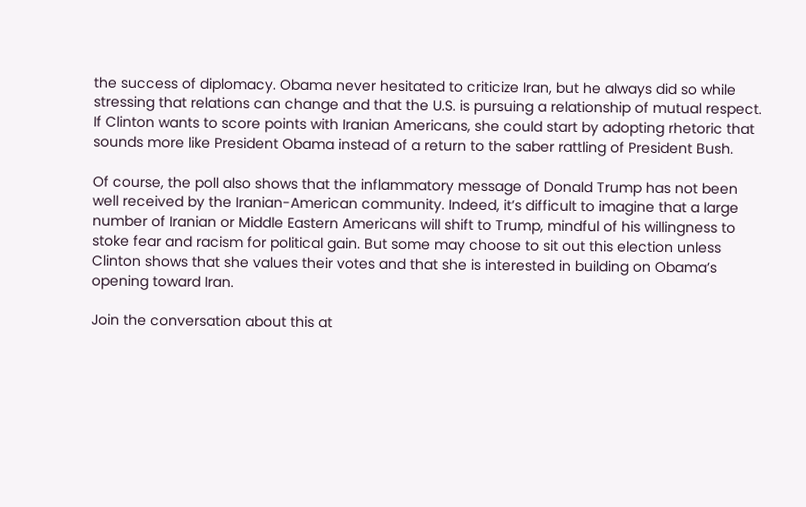the success of diplomacy. Obama never hesitated to criticize Iran, but he always did so while stressing that relations can change and that the U.S. is pursuing a relationship of mutual respect. If Clinton wants to score points with Iranian Americans, she could start by adopting rhetoric that sounds more like President Obama instead of a return to the saber rattling of President Bush.

Of course, the poll also shows that the inflammatory message of Donald Trump has not been well received by the Iranian-American community. Indeed, it’s difficult to imagine that a large number of Iranian or Middle Eastern Americans will shift to Trump, mindful of his willingness to stoke fear and racism for political gain. But some may choose to sit out this election unless Clinton shows that she values their votes and that she is interested in building on Obama’s opening toward Iran.

Join the conversation about this at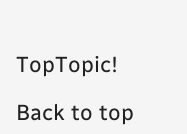TopTopic!

Back to top